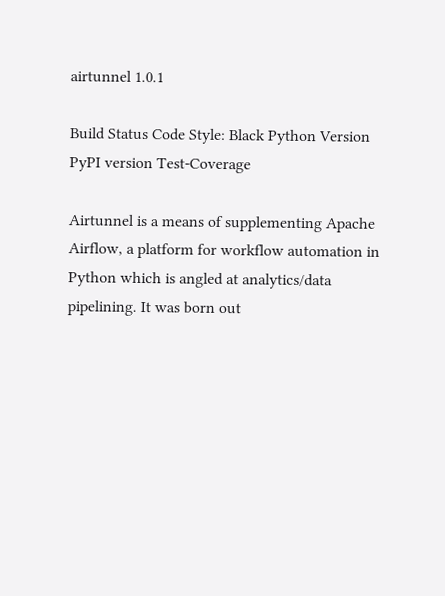airtunnel 1.0.1

Build Status Code Style: Black Python Version PyPI version Test-Coverage

Airtunnel is a means of supplementing Apache Airflow, a platform for workflow automation in Python which is angled at analytics/data pipelining. It was born out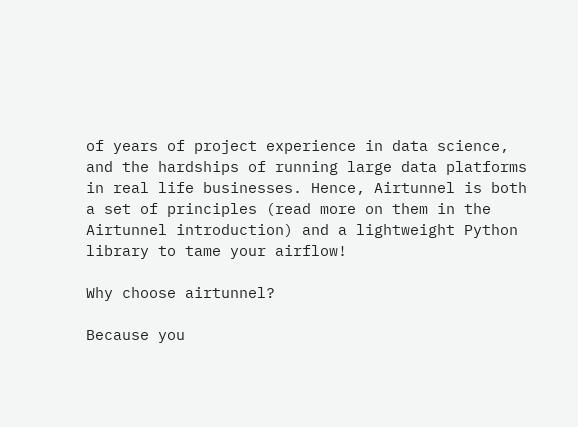of years of project experience in data science, and the hardships of running large data platforms in real life businesses. Hence, Airtunnel is both a set of principles (read more on them in the Airtunnel introduction) and a lightweight Python library to tame your airflow!

Why choose airtunnel?

Because you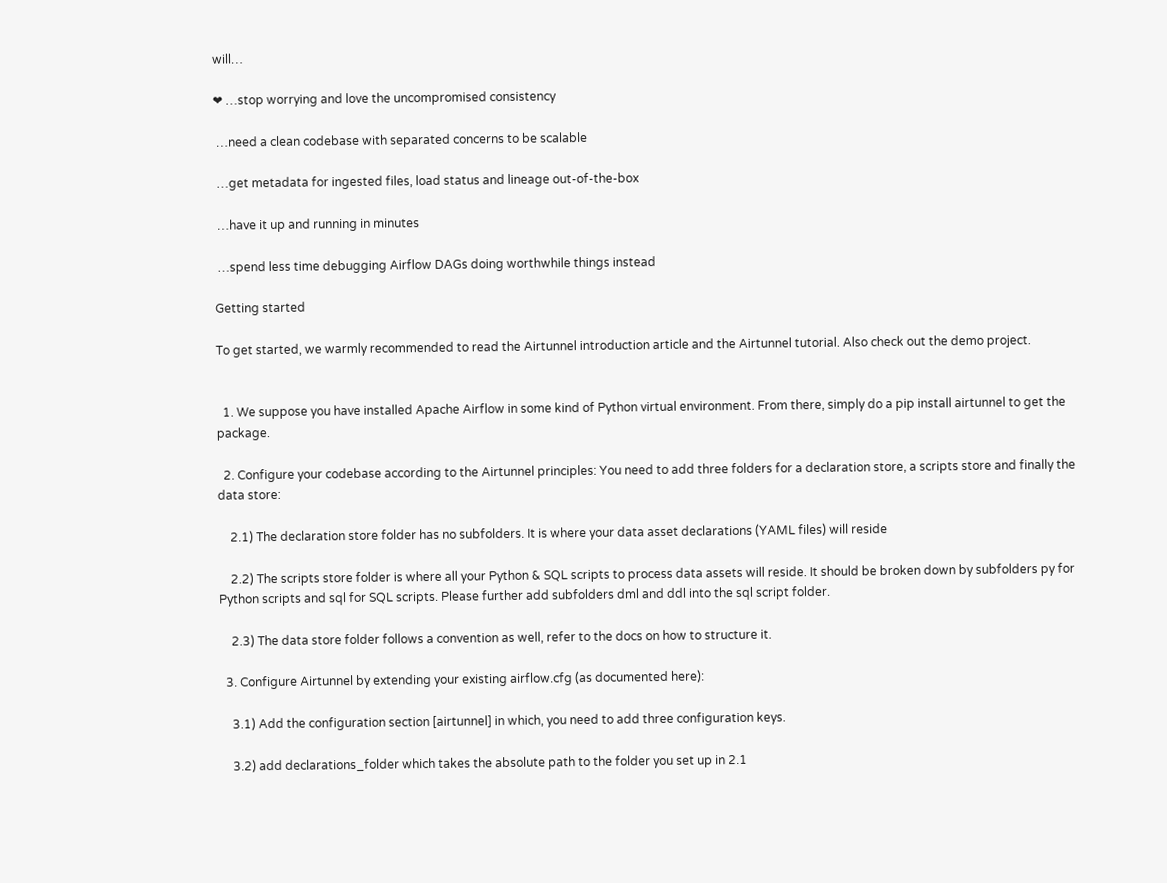will…

❤ …stop worrying and love the uncompromised consistency

 …need a clean codebase with separated concerns to be scalable

 …get metadata for ingested files, load status and lineage out-of-the-box

 …have it up and running in minutes

 …spend less time debugging Airflow DAGs doing worthwhile things instead

Getting started

To get started, we warmly recommended to read the Airtunnel introduction article and the Airtunnel tutorial. Also check out the demo project.


  1. We suppose you have installed Apache Airflow in some kind of Python virtual environment. From there, simply do a pip install airtunnel to get the package.

  2. Configure your codebase according to the Airtunnel principles: You need to add three folders for a declaration store, a scripts store and finally the data store:

    2.1) The declaration store folder has no subfolders. It is where your data asset declarations (YAML files) will reside

    2.2) The scripts store folder is where all your Python & SQL scripts to process data assets will reside. It should be broken down by subfolders py for Python scripts and sql for SQL scripts. Please further add subfolders dml and ddl into the sql script folder.

    2.3) The data store folder follows a convention as well, refer to the docs on how to structure it.

  3. Configure Airtunnel by extending your existing airflow.cfg (as documented here):

    3.1) Add the configuration section [airtunnel] in which, you need to add three configuration keys.

    3.2) add declarations_folder which takes the absolute path to the folder you set up in 2.1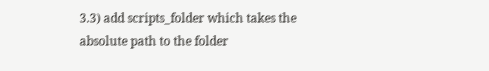3.3) add scripts_folder which takes the absolute path to the folder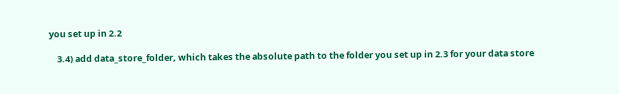you set up in 2.2

    3.4) add data_store_folder, which takes the absolute path to the folder you set up in 2.3 for your data store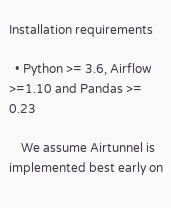Installation requirements

  • Python >= 3.6, Airflow >=1.10 and Pandas >= 0.23

    We assume Airtunnel is implemented best early on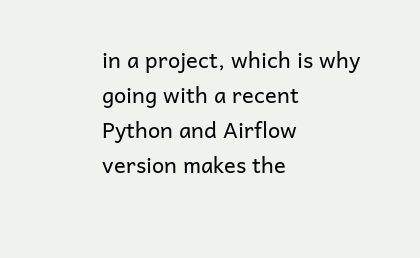in a project, which is why going with a recent Python and Airflow version makes the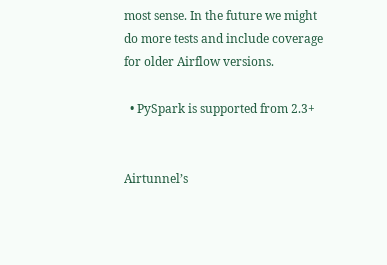most sense. In the future we might do more tests and include coverage for older Airflow versions.

  • PySpark is supported from 2.3+


Airtunnel’s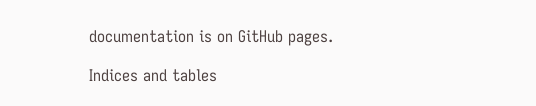documentation is on GitHub pages.

Indices and tables